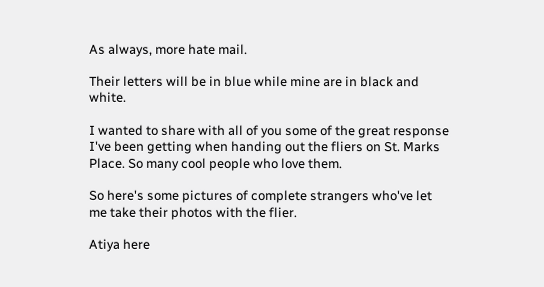As always, more hate mail.

Their letters will be in blue while mine are in black and white.

I wanted to share with all of you some of the great response I've been getting when handing out the fliers on St. Marks Place. So many cool people who love them.

So here's some pictures of complete strangers who've let me take their photos with the flier.

Atiya here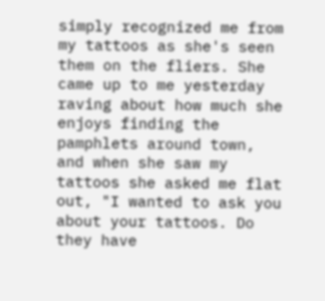simply recognized me from my tattoos as she's seen them on the fliers. She came up to me yesterday raving about how much she enjoys finding the pamphlets around town, and when she saw my tattoos she asked me flat out, "I wanted to ask you about your tattoos. Do they have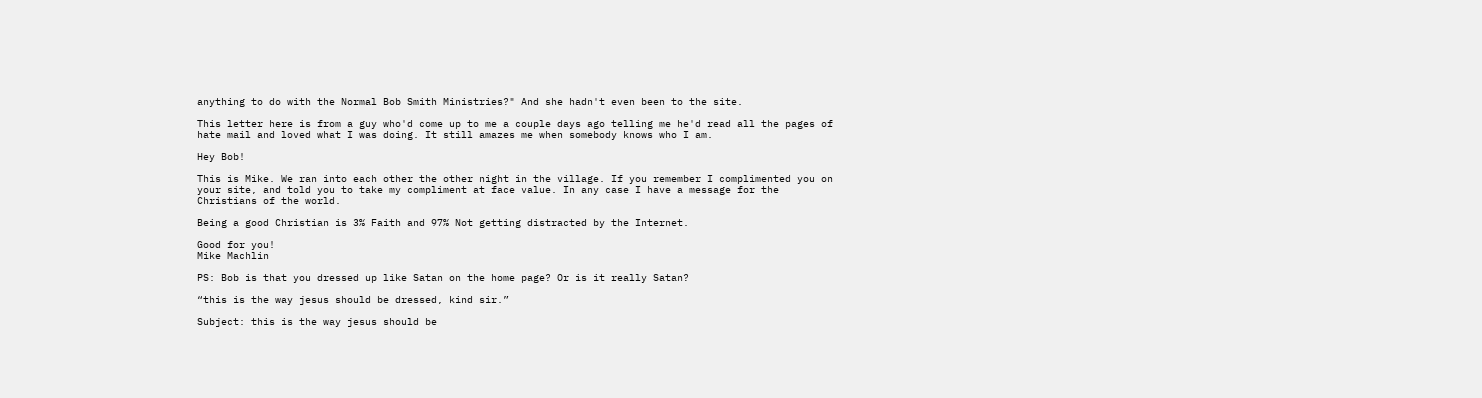anything to do with the Normal Bob Smith Ministries?" And she hadn't even been to the site.

This letter here is from a guy who'd come up to me a couple days ago telling me he'd read all the pages of hate mail and loved what I was doing. It still amazes me when somebody knows who I am.

Hey Bob!

This is Mike. We ran into each other the other night in the village. If you remember I complimented you on your site, and told you to take my compliment at face value. In any case I have a message for the Christians of the world.

Being a good Christian is 3% Faith and 97% Not getting distracted by the Internet.

Good for you!
Mike Machlin

PS: Bob is that you dressed up like Satan on the home page? Or is it really Satan?

“this is the way jesus should be dressed, kind sir.”

Subject: this is the way jesus should be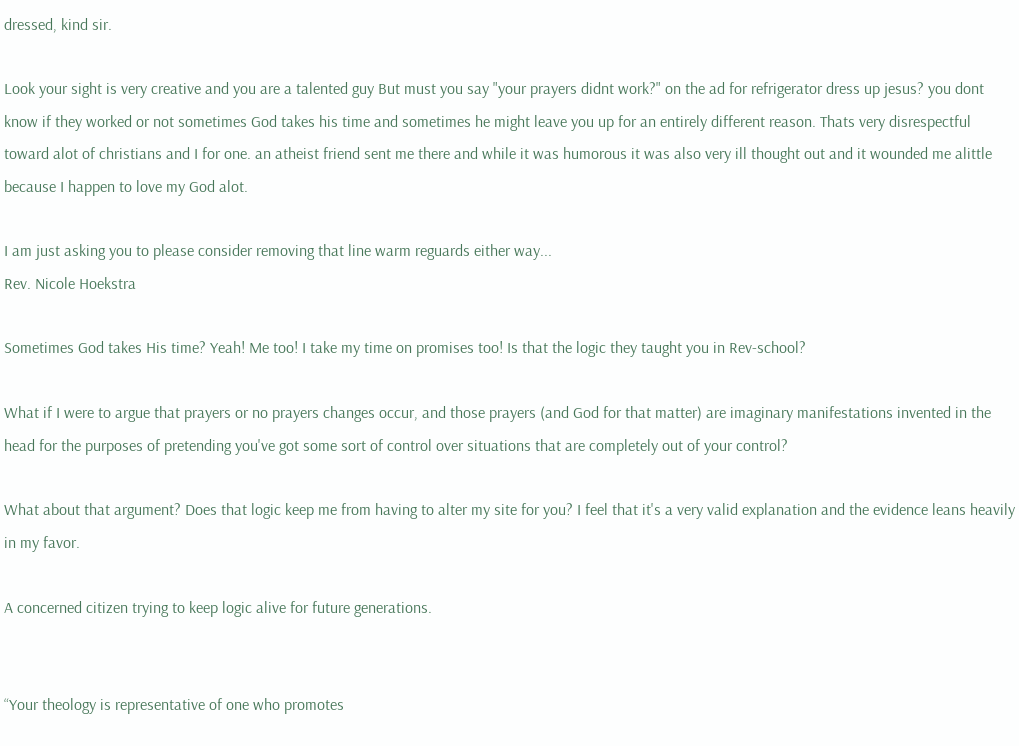dressed, kind sir.

Look your sight is very creative and you are a talented guy But must you say "your prayers didnt work?" on the ad for refrigerator dress up jesus? you dont know if they worked or not sometimes God takes his time and sometimes he might leave you up for an entirely different reason. Thats very disrespectful toward alot of christians and I for one. an atheist friend sent me there and while it was humorous it was also very ill thought out and it wounded me alittle because I happen to love my God alot.

I am just asking you to please consider removing that line warm reguards either way...
Rev. Nicole Hoekstra

Sometimes God takes His time? Yeah! Me too! I take my time on promises too! Is that the logic they taught you in Rev-school?

What if I were to argue that prayers or no prayers changes occur, and those prayers (and God for that matter) are imaginary manifestations invented in the head for the purposes of pretending you've got some sort of control over situations that are completely out of your control?

What about that argument? Does that logic keep me from having to alter my site for you? I feel that it's a very valid explanation and the evidence leans heavily in my favor.

A concerned citizen trying to keep logic alive for future generations.


“Your theology is representative of one who promotes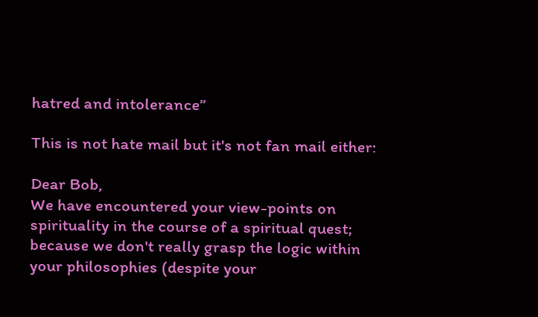hatred and intolerance”

This is not hate mail but it's not fan mail either:

Dear Bob,
We have encountered your view-points on spirituality in the course of a spiritual quest; because we don't really grasp the logic within your philosophies (despite your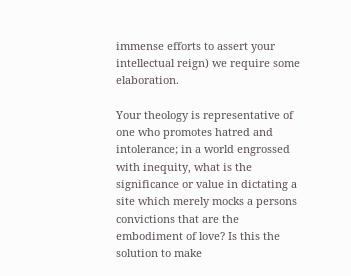immense efforts to assert your intellectual reign) we require some elaboration.

Your theology is representative of one who promotes hatred and intolerance; in a world engrossed with inequity, what is the significance or value in dictating a site which merely mocks a persons convictions that are the embodiment of love? Is this the solution to make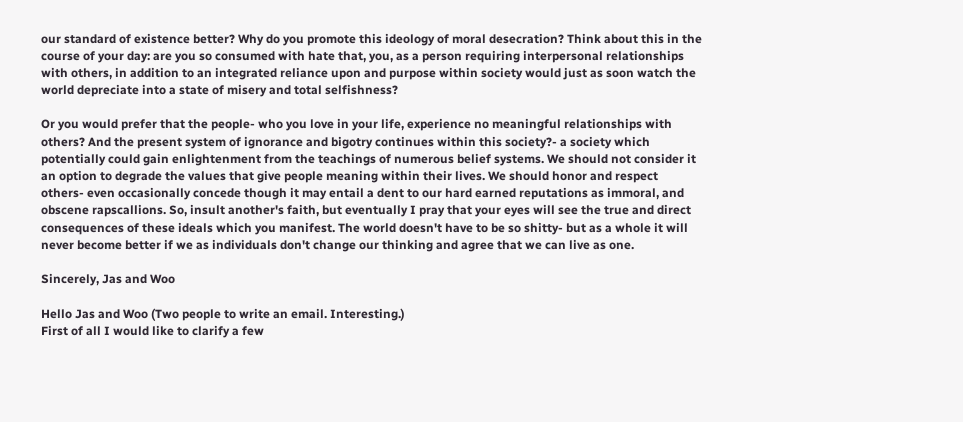our standard of existence better? Why do you promote this ideology of moral desecration? Think about this in the course of your day: are you so consumed with hate that, you, as a person requiring interpersonal relationships with others, in addition to an integrated reliance upon and purpose within society would just as soon watch the world depreciate into a state of misery and total selfishness?

Or you would prefer that the people- who you love in your life, experience no meaningful relationships with others? And the present system of ignorance and bigotry continues within this society?- a society which potentially could gain enlightenment from the teachings of numerous belief systems. We should not consider it an option to degrade the values that give people meaning within their lives. We should honor and respect others- even occasionally concede though it may entail a dent to our hard earned reputations as immoral, and obscene rapscallions. So, insult another's faith, but eventually I pray that your eyes will see the true and direct consequences of these ideals which you manifest. The world doesn't have to be so shitty- but as a whole it will never become better if we as individuals don't change our thinking and agree that we can live as one.

Sincerely, Jas and Woo

Hello Jas and Woo (Two people to write an email. Interesting.)
First of all I would like to clarify a few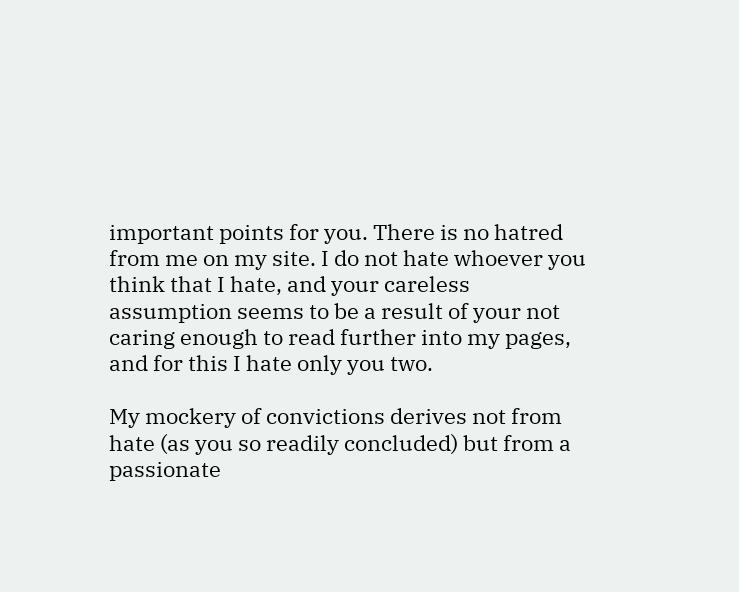important points for you. There is no hatred from me on my site. I do not hate whoever you think that I hate, and your careless assumption seems to be a result of your not caring enough to read further into my pages, and for this I hate only you two.

My mockery of convictions derives not from hate (as you so readily concluded) but from a passionate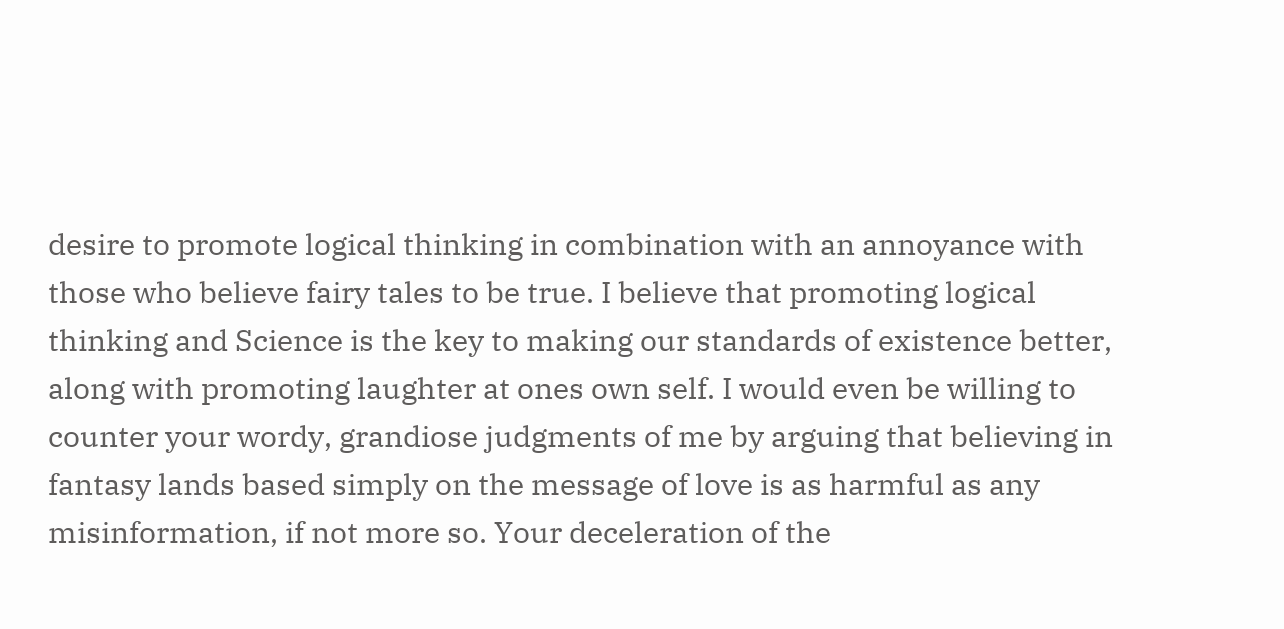desire to promote logical thinking in combination with an annoyance with those who believe fairy tales to be true. I believe that promoting logical thinking and Science is the key to making our standards of existence better, along with promoting laughter at ones own self. I would even be willing to counter your wordy, grandiose judgments of me by arguing that believing in fantasy lands based simply on the message of love is as harmful as any misinformation, if not more so. Your deceleration of the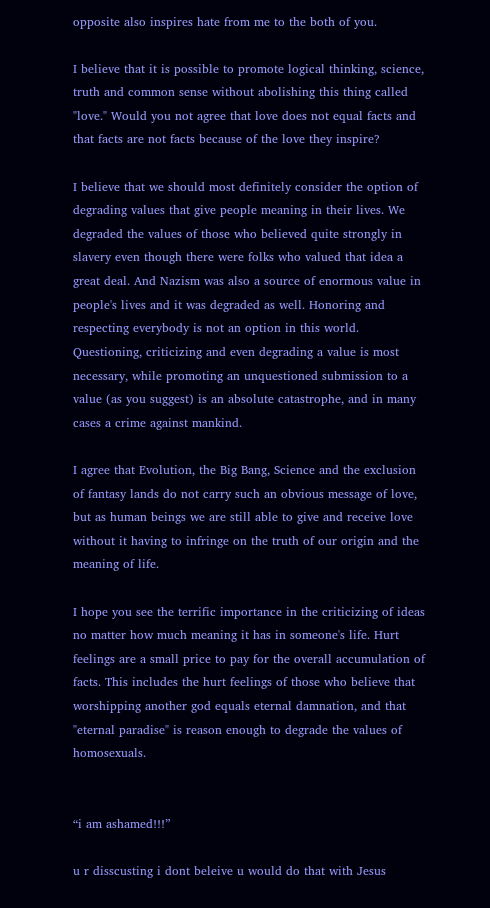opposite also inspires hate from me to the both of you.

I believe that it is possible to promote logical thinking, science, truth and common sense without abolishing this thing called "love." Would you not agree that love does not equal facts and that facts are not facts because of the love they inspire?

I believe that we should most definitely consider the option of degrading values that give people meaning in their lives. We degraded the values of those who believed quite strongly in slavery even though there were folks who valued that idea a great deal. And Nazism was also a source of enormous value in people's lives and it was degraded as well. Honoring and respecting everybody is not an option in this world. Questioning, criticizing and even degrading a value is most necessary, while promoting an unquestioned submission to a value (as you suggest) is an absolute catastrophe, and in many cases a crime against mankind.

I agree that Evolution, the Big Bang, Science and the exclusion of fantasy lands do not carry such an obvious message of love, but as human beings we are still able to give and receive love without it having to infringe on the truth of our origin and the meaning of life.

I hope you see the terrific importance in the criticizing of ideas no matter how much meaning it has in someone's life. Hurt feelings are a small price to pay for the overall accumulation of facts. This includes the hurt feelings of those who believe that worshipping another god equals eternal damnation, and that "eternal paradise" is reason enough to degrade the values of homosexuals.


“i am ashamed!!!”

u r disscusting i dont beleive u would do that with Jesus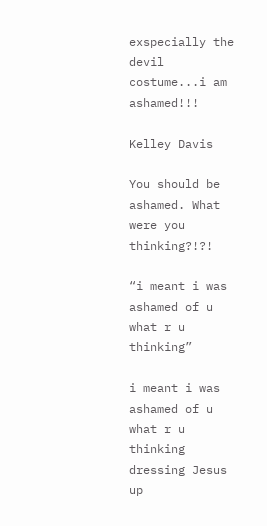exspecially the devil costume...i am ashamed!!!

Kelley Davis

You should be ashamed. What were you thinking?!?!

“i meant i was ashamed of u what r u thinking”

i meant i was ashamed of u what r u thinking dressing Jesus up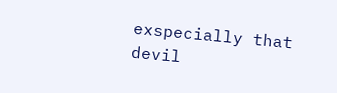exspecially that devil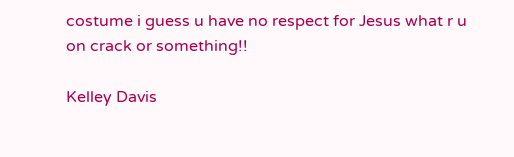costume i guess u have no respect for Jesus what r u on crack or something!!

Kelley Davis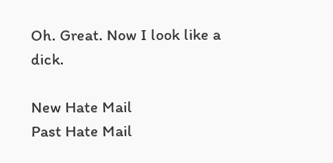Oh. Great. Now I look like a dick.

New Hate Mail
Past Hate Mail